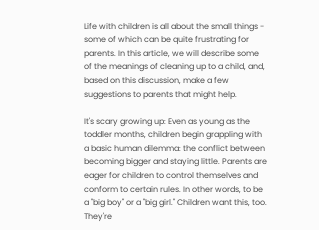Life with children is all about the small things - some of which can be quite frustrating for parents. In this article, we will describe some of the meanings of cleaning up to a child, and, based on this discussion, make a few suggestions to parents that might help.

It's scary growing up: Even as young as the toddler months, children begin grappling with a basic human dilemma: the conflict between becoming bigger and staying little. Parents are eager for children to control themselves and conform to certain rules. In other words, to be a "big boy" or a "big girl." Children want this, too. They're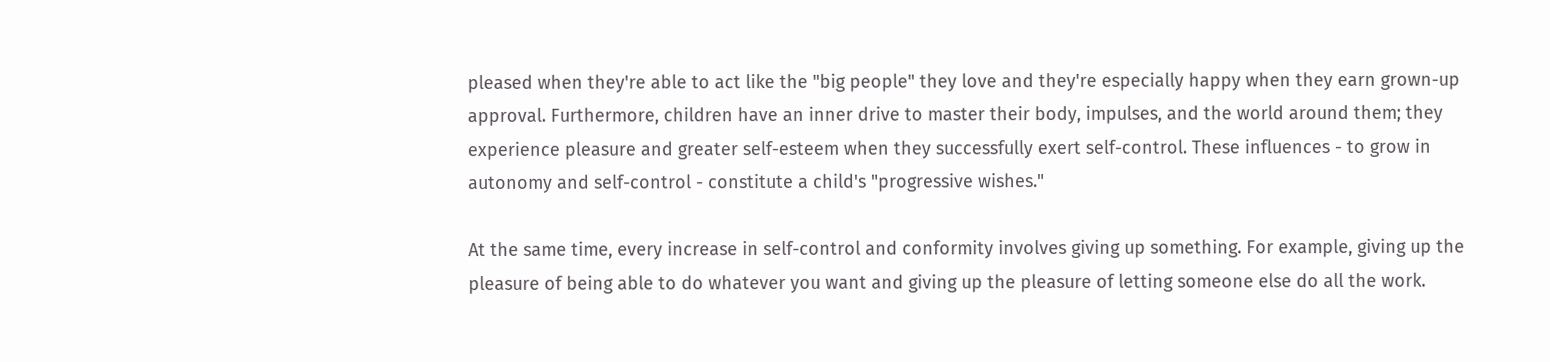pleased when they're able to act like the "big people" they love and they're especially happy when they earn grown-up approval. Furthermore, children have an inner drive to master their body, impulses, and the world around them; they experience pleasure and greater self-esteem when they successfully exert self-control. These influences - to grow in autonomy and self-control - constitute a child's "progressive wishes."

At the same time, every increase in self-control and conformity involves giving up something. For example, giving up the pleasure of being able to do whatever you want and giving up the pleasure of letting someone else do all the work.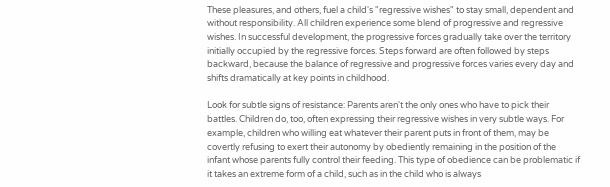These pleasures, and others, fuel a child's "regressive wishes" to stay small, dependent and without responsibility. All children experience some blend of progressive and regressive wishes. In successful development, the progressive forces gradually take over the territory initially occupied by the regressive forces. Steps forward are often followed by steps backward, because the balance of regressive and progressive forces varies every day and shifts dramatically at key points in childhood.

Look for subtle signs of resistance: Parents aren't the only ones who have to pick their battles. Children do, too, often expressing their regressive wishes in very subtle ways. For example, children who willing eat whatever their parent puts in front of them, may be covertly refusing to exert their autonomy by obediently remaining in the position of the infant whose parents fully control their feeding. This type of obedience can be problematic if it takes an extreme form of a child, such as in the child who is always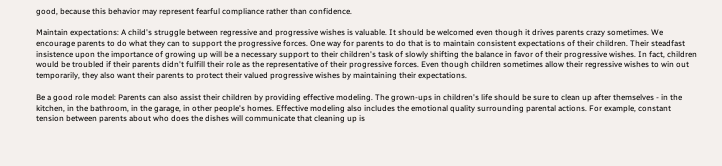good, because this behavior may represent fearful compliance rather than confidence.

Maintain expectations: A child's struggle between regressive and progressive wishes is valuable. It should be welcomed even though it drives parents crazy sometimes. We encourage parents to do what they can to support the progressive forces. One way for parents to do that is to maintain consistent expectations of their children. Their steadfast insistence upon the importance of growing up will be a necessary support to their children's task of slowly shifting the balance in favor of their progressive wishes. In fact, children would be troubled if their parents didn't fulfill their role as the representative of their progressive forces. Even though children sometimes allow their regressive wishes to win out temporarily, they also want their parents to protect their valued progressive wishes by maintaining their expectations.

Be a good role model: Parents can also assist their children by providing effective modeling. The grown-ups in children's life should be sure to clean up after themselves - in the kitchen, in the bathroom, in the garage, in other people's homes. Effective modeling also includes the emotional quality surrounding parental actions. For example, constant tension between parents about who does the dishes will communicate that cleaning up is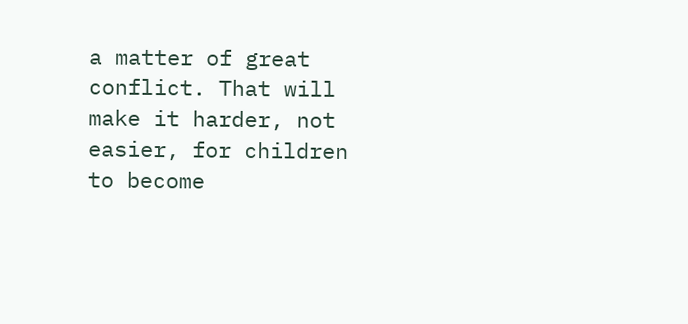a matter of great conflict. That will make it harder, not easier, for children to become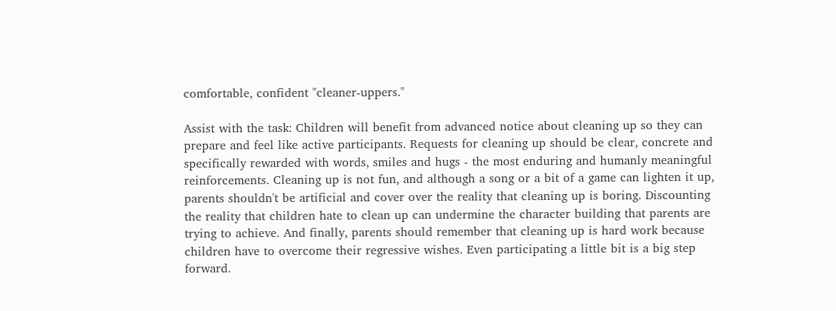comfortable, confident "cleaner-uppers."

Assist with the task: Children will benefit from advanced notice about cleaning up so they can prepare and feel like active participants. Requests for cleaning up should be clear, concrete and specifically rewarded with words, smiles and hugs - the most enduring and humanly meaningful reinforcements. Cleaning up is not fun, and although a song or a bit of a game can lighten it up, parents shouldn't be artificial and cover over the reality that cleaning up is boring. Discounting the reality that children hate to clean up can undermine the character building that parents are trying to achieve. And finally, parents should remember that cleaning up is hard work because children have to overcome their regressive wishes. Even participating a little bit is a big step forward.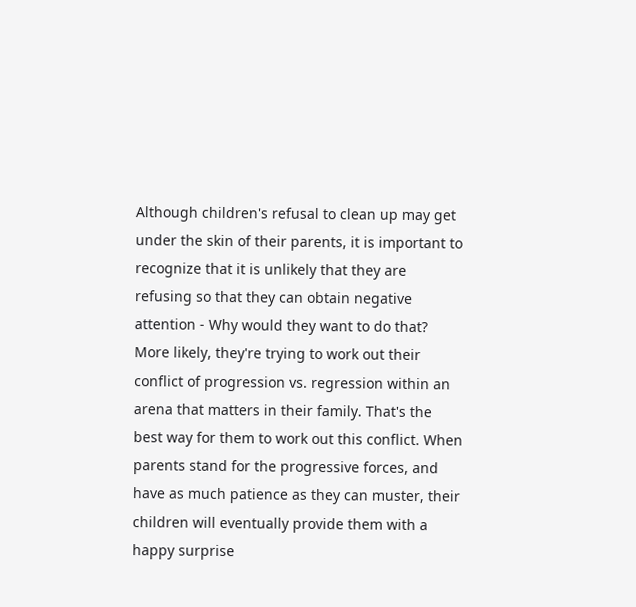Although children's refusal to clean up may get under the skin of their parents, it is important to recognize that it is unlikely that they are refusing so that they can obtain negative attention - Why would they want to do that? More likely, they're trying to work out their conflict of progression vs. regression within an arena that matters in their family. That's the best way for them to work out this conflict. When parents stand for the progressive forces, and have as much patience as they can muster, their children will eventually provide them with a happy surprise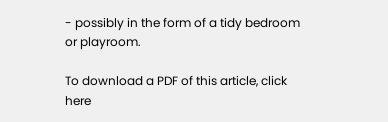- possibly in the form of a tidy bedroom or playroom.

To download a PDF of this article, click here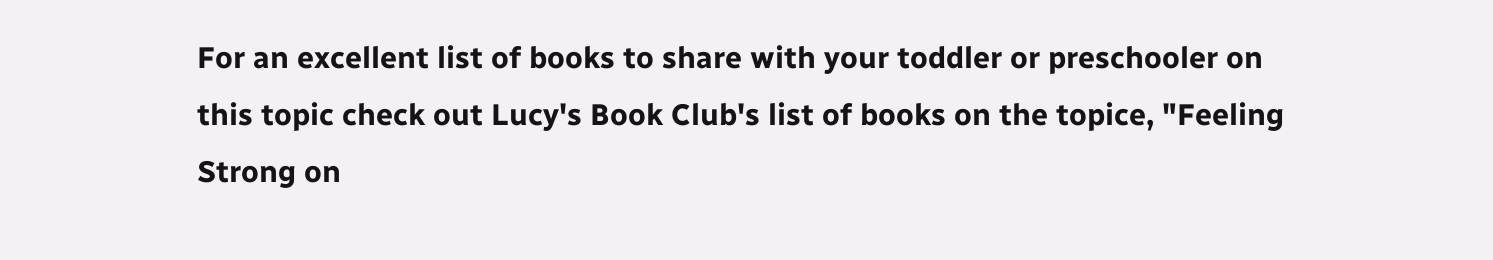For an excellent list of books to share with your toddler or preschooler on this topic check out Lucy's Book Club's list of books on the topice, "Feeling Strong on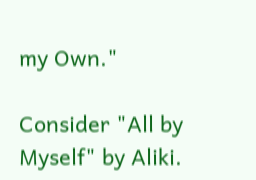my Own."

Consider "All by Myself" by Aliki.